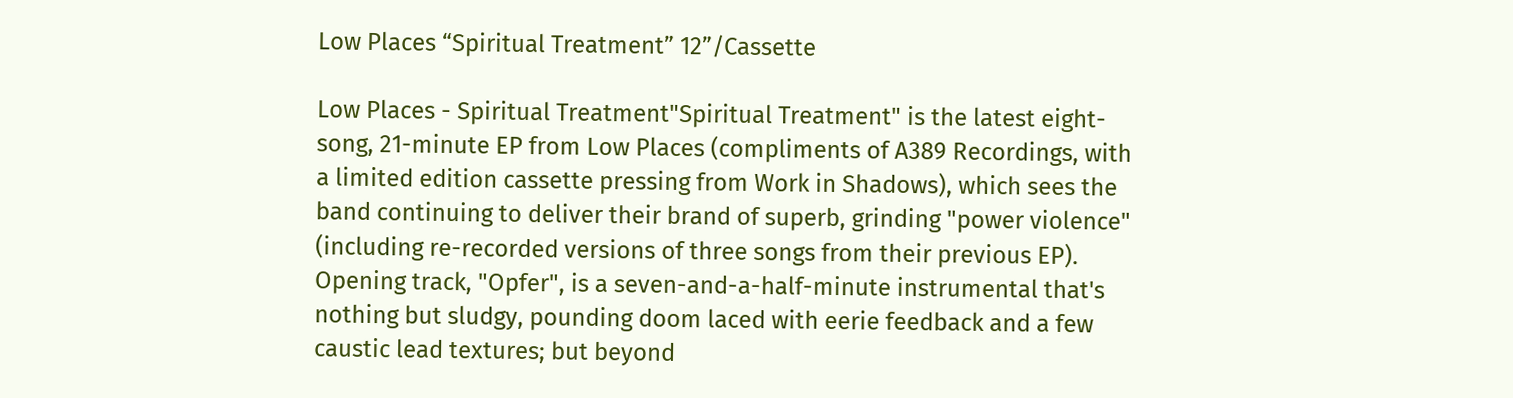Low Places “Spiritual Treatment” 12”/Cassette

Low Places - Spiritual Treatment"Spiritual Treatment" is the latest eight-song, 21-minute EP from Low Places (compliments of A389 Recordings, with a limited edition cassette pressing from Work in Shadows), which sees the band continuing to deliver their brand of superb, grinding "power violence" (including re-recorded versions of three songs from their previous EP). Opening track, "Opfer", is a seven-and-a-half-minute instrumental that's nothing but sludgy, pounding doom laced with eerie feedback and a few caustic lead textures; but beyond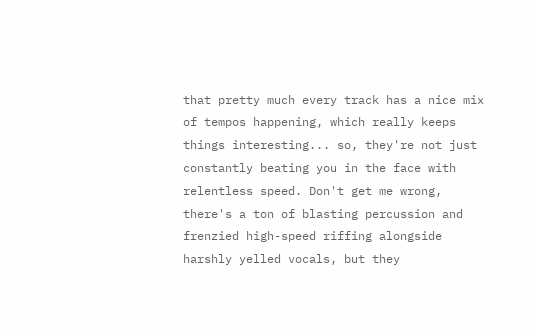that pretty much every track has a nice mix of tempos happening, which really keeps things interesting... so, they're not just constantly beating you in the face with relentless speed. Don't get me wrong, there's a ton of blasting percussion and frenzied high-speed riffing alongside harshly yelled vocals, but they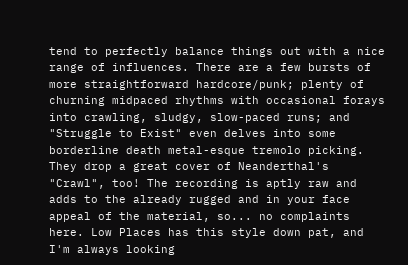tend to perfectly balance things out with a nice range of influences. There are a few bursts of more straightforward hardcore/punk; plenty of churning midpaced rhythms with occasional forays into crawling, sludgy, slow-paced runs; and "Struggle to Exist" even delves into some borderline death metal-esque tremolo picking. They drop a great cover of Neanderthal's "Crawl", too! The recording is aptly raw and adds to the already rugged and in your face appeal of the material, so... no complaints here. Low Places has this style down pat, and I'm always looking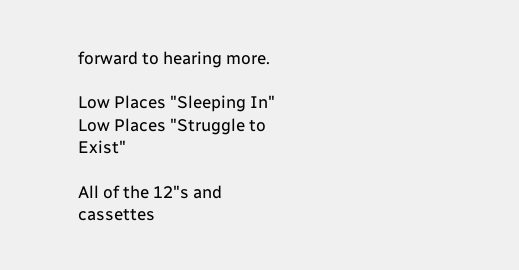forward to hearing more.

Low Places "Sleeping In"
Low Places "Struggle to Exist"

All of the 12"s and cassettes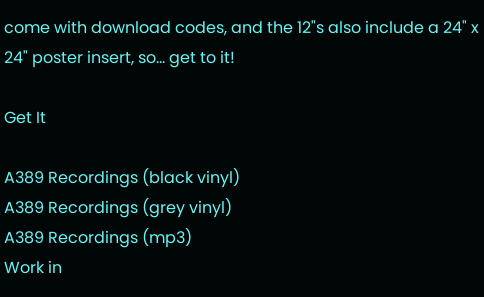come with download codes, and the 12"s also include a 24" x 24" poster insert, so... get to it!

Get It

A389 Recordings (black vinyl)
A389 Recordings (grey vinyl)
A389 Recordings (mp3)
Work in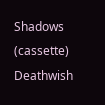Shadows (cassette)
Deathwish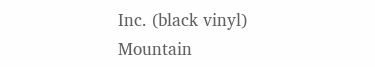Inc. (black vinyl)
Mountain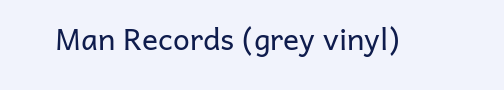Man Records (grey vinyl)